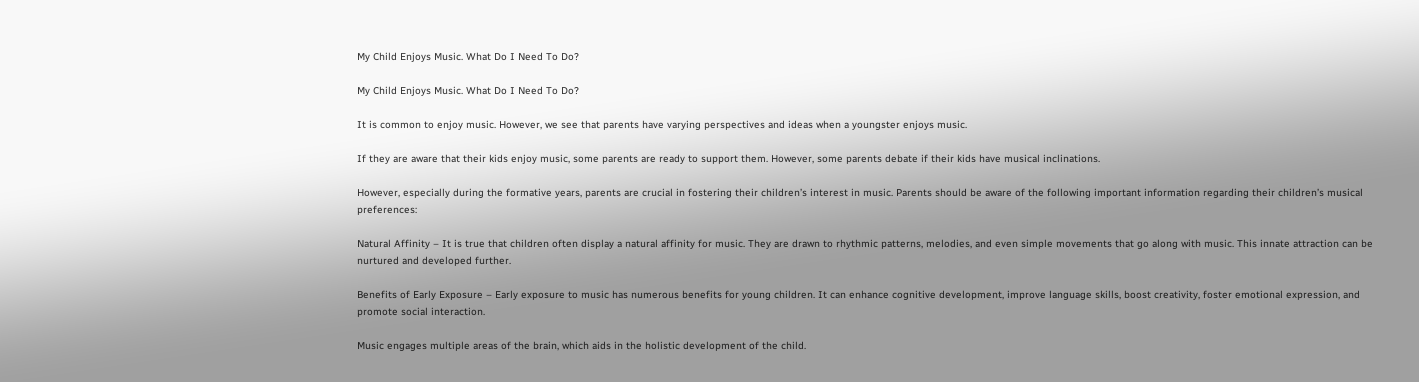My Child Enjoys Music. What Do I Need To Do?

My Child Enjoys Music. What Do I Need To Do?

It is common to enjoy music. However, we see that parents have varying perspectives and ideas when a youngster enjoys music.

If they are aware that their kids enjoy music, some parents are ready to support them. However, some parents debate if their kids have musical inclinations.

However, especially during the formative years, parents are crucial in fostering their children’s interest in music. Parents should be aware of the following important information regarding their children’s musical preferences:

Natural Affinity – It is true that children often display a natural affinity for music. They are drawn to rhythmic patterns, melodies, and even simple movements that go along with music. This innate attraction can be nurtured and developed further.

Benefits of Early Exposure – Early exposure to music has numerous benefits for young children. It can enhance cognitive development, improve language skills, boost creativity, foster emotional expression, and promote social interaction.

Music engages multiple areas of the brain, which aids in the holistic development of the child.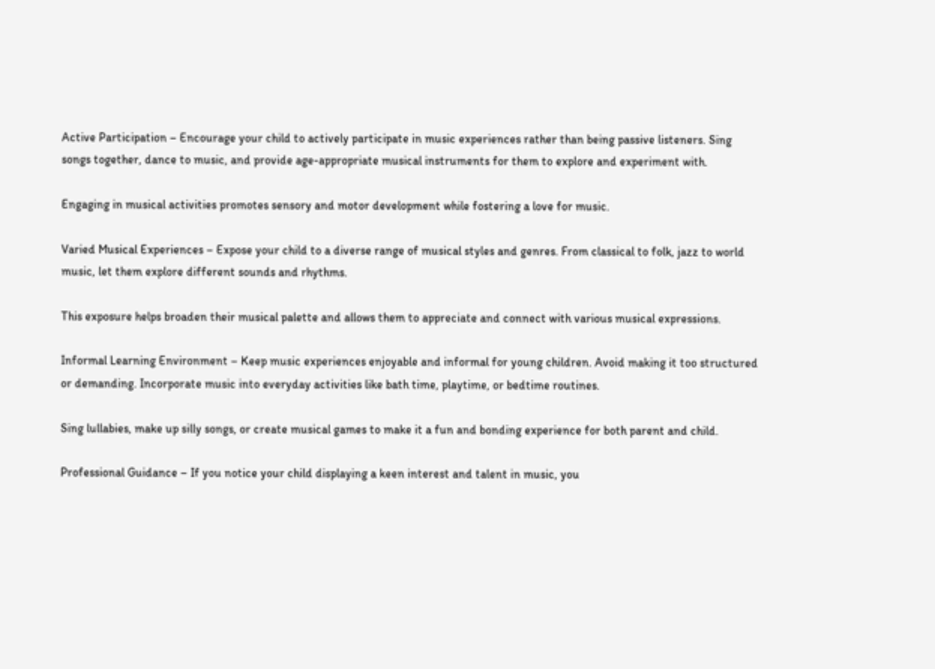Active Participation – Encourage your child to actively participate in music experiences rather than being passive listeners. Sing songs together, dance to music, and provide age-appropriate musical instruments for them to explore and experiment with.

Engaging in musical activities promotes sensory and motor development while fostering a love for music.

Varied Musical Experiences – Expose your child to a diverse range of musical styles and genres. From classical to folk, jazz to world music, let them explore different sounds and rhythms.

This exposure helps broaden their musical palette and allows them to appreciate and connect with various musical expressions.

Informal Learning Environment – Keep music experiences enjoyable and informal for young children. Avoid making it too structured or demanding. Incorporate music into everyday activities like bath time, playtime, or bedtime routines.

Sing lullabies, make up silly songs, or create musical games to make it a fun and bonding experience for both parent and child.

Professional Guidance – If you notice your child displaying a keen interest and talent in music, you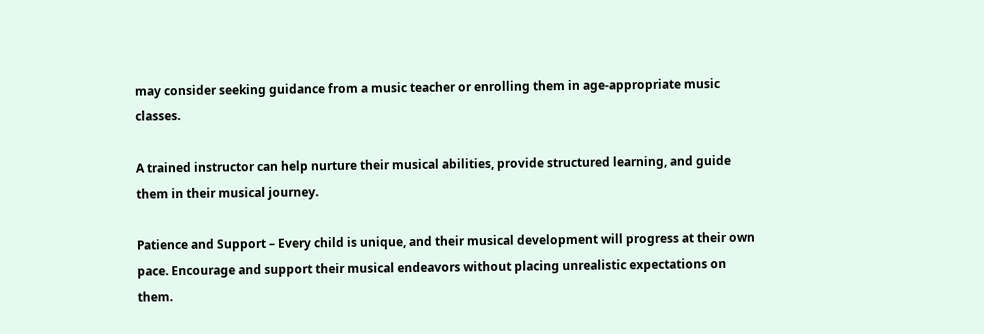may consider seeking guidance from a music teacher or enrolling them in age-appropriate music classes.

A trained instructor can help nurture their musical abilities, provide structured learning, and guide them in their musical journey.

Patience and Support – Every child is unique, and their musical development will progress at their own pace. Encourage and support their musical endeavors without placing unrealistic expectations on them.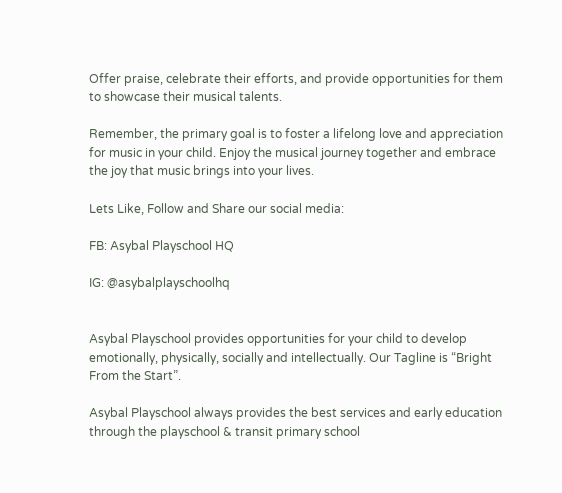Offer praise, celebrate their efforts, and provide opportunities for them to showcase their musical talents.

Remember, the primary goal is to foster a lifelong love and appreciation for music in your child. Enjoy the musical journey together and embrace the joy that music brings into your lives.

Lets Like, Follow and Share our social media:

FB: Asybal Playschool HQ

IG: @asybalplayschoolhq


Asybal Playschool provides opportunities for your child to develop emotionally, physically, socially and intellectually. Our Tagline is “Bright From the Start”.

Asybal Playschool always provides the best services and early education through the playschool & transit primary school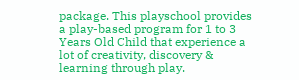package. This playschool provides a play-based program for 1 to 3 Years Old Child that experience a lot of creativity, discovery & learning through play.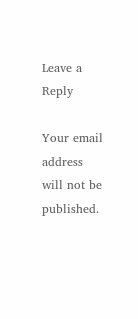Leave a Reply

Your email address will not be published.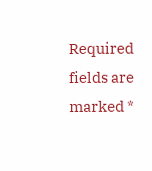Required fields are marked *